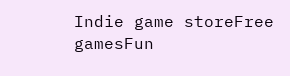Indie game storeFree gamesFun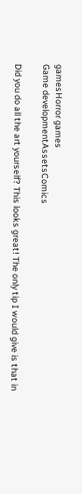gamesHorror games
Game developmentAssetsComics

Did you do all the art yourself? This looks great! The only tip I would give is that in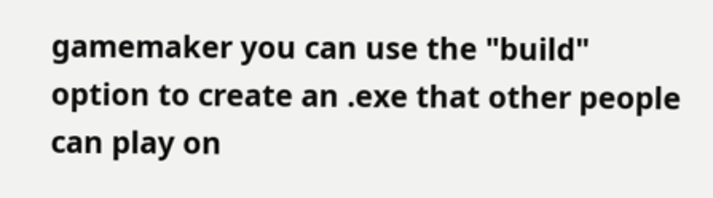gamemaker you can use the "build" option to create an .exe that other people can play on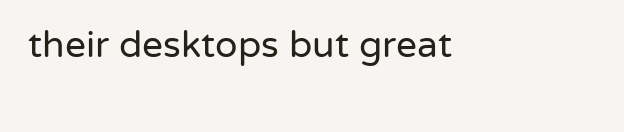their desktops but great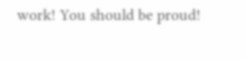work! You should be proud!